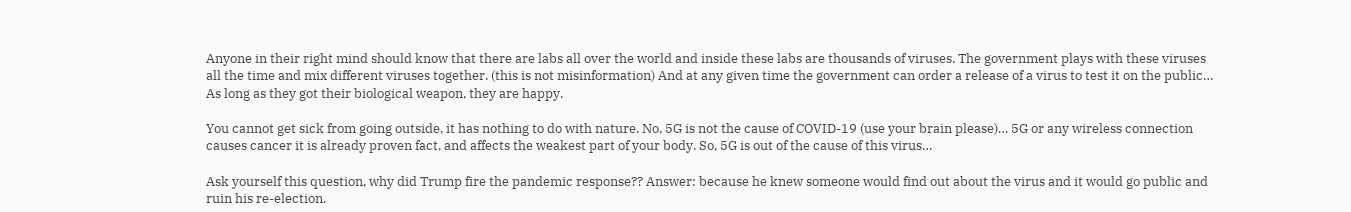Anyone in their right mind should know that there are labs all over the world and inside these labs are thousands of viruses. The government plays with these viruses all the time and mix different viruses together. (this is not misinformation) And at any given time the government can order a release of a virus to test it on the public… As long as they got their biological weapon, they are happy.

You cannot get sick from going outside, it has nothing to do with nature. No, 5G is not the cause of COVID-19 (use your brain please)… 5G or any wireless connection causes cancer it is already proven fact, and affects the weakest part of your body. So, 5G is out of the cause of this virus…

Ask yourself this question, why did Trump fire the pandemic response?? Answer: because he knew someone would find out about the virus and it would go public and ruin his re-election.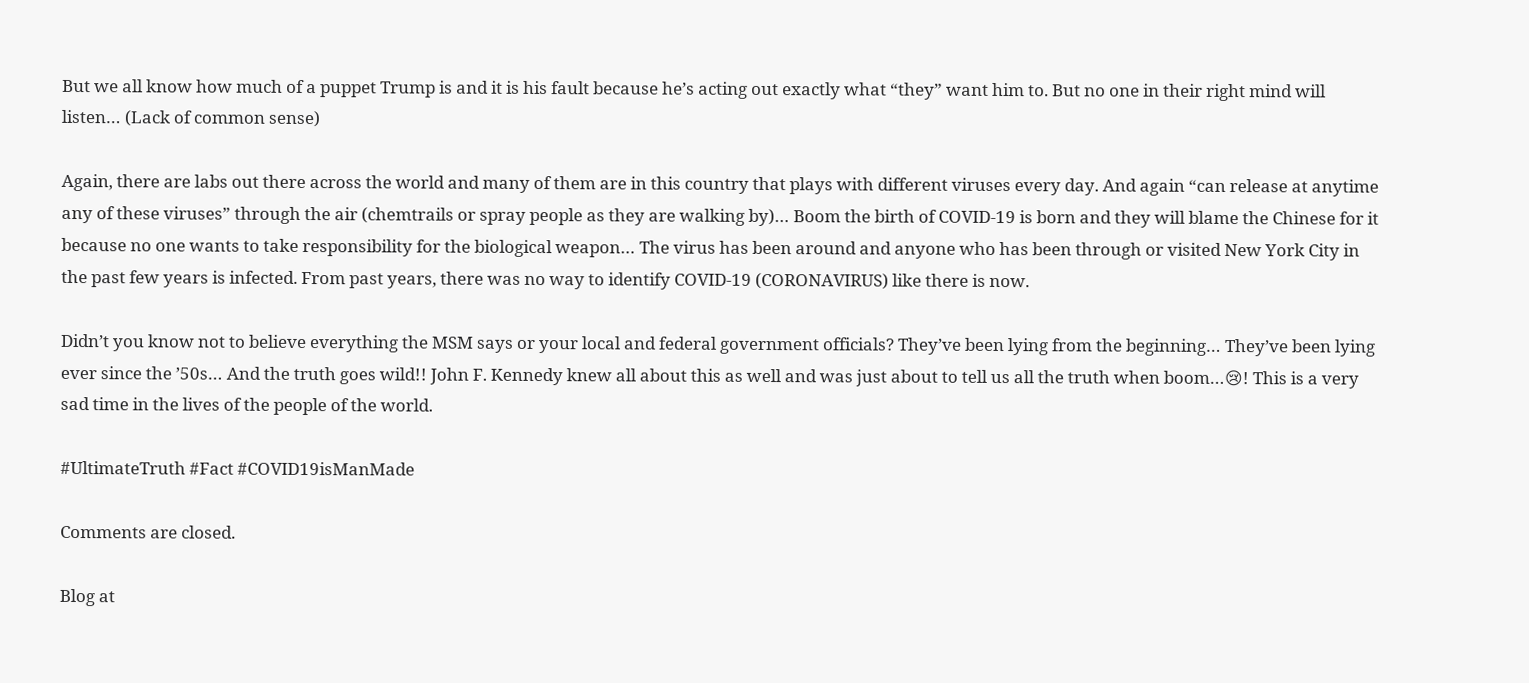But we all know how much of a puppet Trump is and it is his fault because he’s acting out exactly what “they” want him to. But no one in their right mind will listen… (Lack of common sense)

Again, there are labs out there across the world and many of them are in this country that plays with different viruses every day. And again “can release at anytime any of these viruses” through the air (chemtrails or spray people as they are walking by)… Boom the birth of COVID-19 is born and they will blame the Chinese for it because no one wants to take responsibility for the biological weapon… The virus has been around and anyone who has been through or visited New York City in the past few years is infected. From past years, there was no way to identify COVID-19 (CORONAVIRUS) like there is now.

Didn’t you know not to believe everything the MSM says or your local and federal government officials? They’ve been lying from the beginning… They’ve been lying ever since the ’50s… And the truth goes wild!! John F. Kennedy knew all about this as well and was just about to tell us all the truth when boom…😢! This is a very sad time in the lives of the people of the world.

#UltimateTruth #Fact #COVID19isManMade

Comments are closed.

Blog at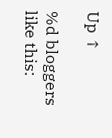Up ↑

%d bloggers like this: